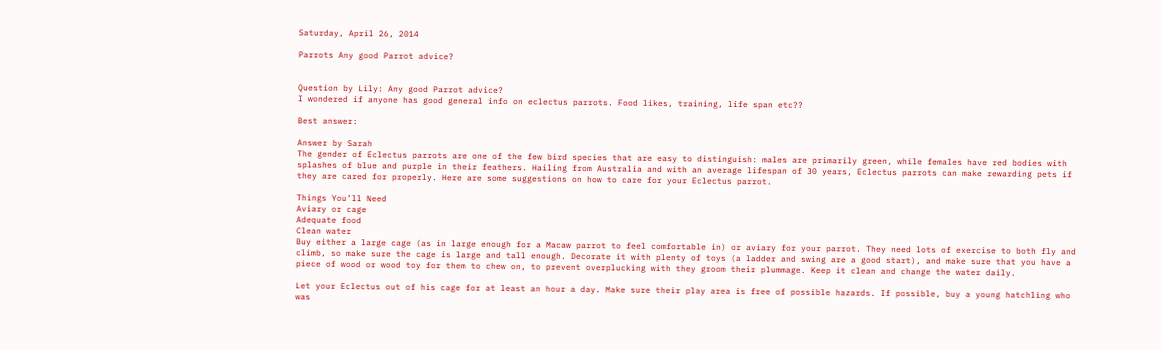Saturday, April 26, 2014

Parrots Any good Parrot advice?


Question by Lily: Any good Parrot advice?
I wondered if anyone has good general info on eclectus parrots. Food likes, training, life span etc??

Best answer:

Answer by Sarah
The gender of Eclectus parrots are one of the few bird species that are easy to distinguish: males are primarily green, while females have red bodies with splashes of blue and purple in their feathers. Hailing from Australia and with an average lifespan of 30 years, Eclectus parrots can make rewarding pets if they are cared for properly. Here are some suggestions on how to care for your Eclectus parrot.

Things You’ll Need
Aviary or cage
Adequate food
Clean water
Buy either a large cage (as in large enough for a Macaw parrot to feel comfortable in) or aviary for your parrot. They need lots of exercise to both fly and climb, so make sure the cage is large and tall enough. Decorate it with plenty of toys (a ladder and swing are a good start), and make sure that you have a piece of wood or wood toy for them to chew on, to prevent overplucking with they groom their plummage. Keep it clean and change the water daily.

Let your Eclectus out of his cage for at least an hour a day. Make sure their play area is free of possible hazards. If possible, buy a young hatchling who was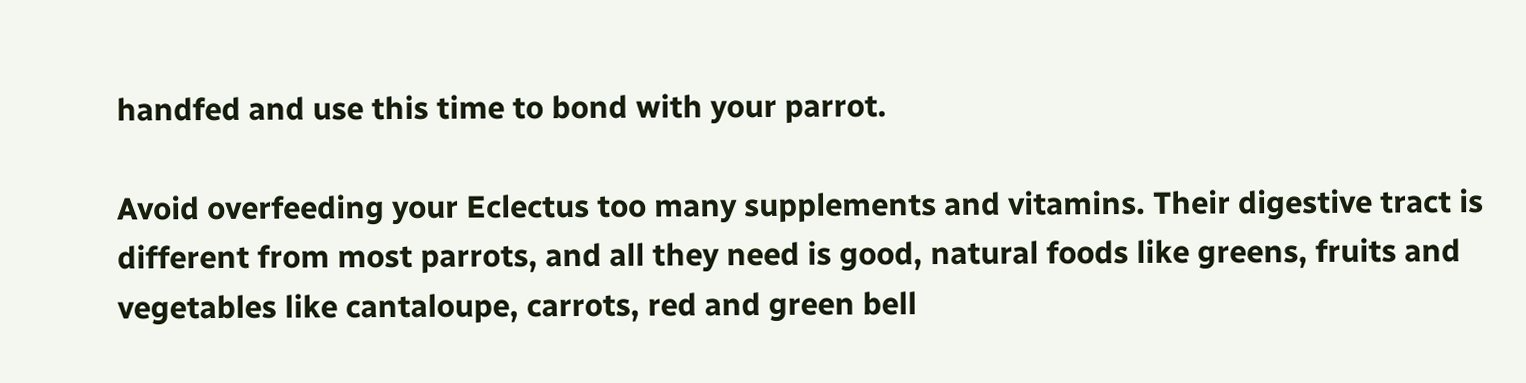handfed and use this time to bond with your parrot.

Avoid overfeeding your Eclectus too many supplements and vitamins. Their digestive tract is different from most parrots, and all they need is good, natural foods like greens, fruits and vegetables like cantaloupe, carrots, red and green bell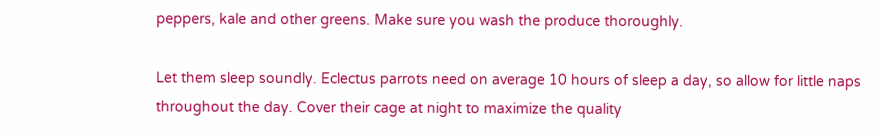peppers, kale and other greens. Make sure you wash the produce thoroughly.

Let them sleep soundly. Eclectus parrots need on average 10 hours of sleep a day, so allow for little naps throughout the day. Cover their cage at night to maximize the quality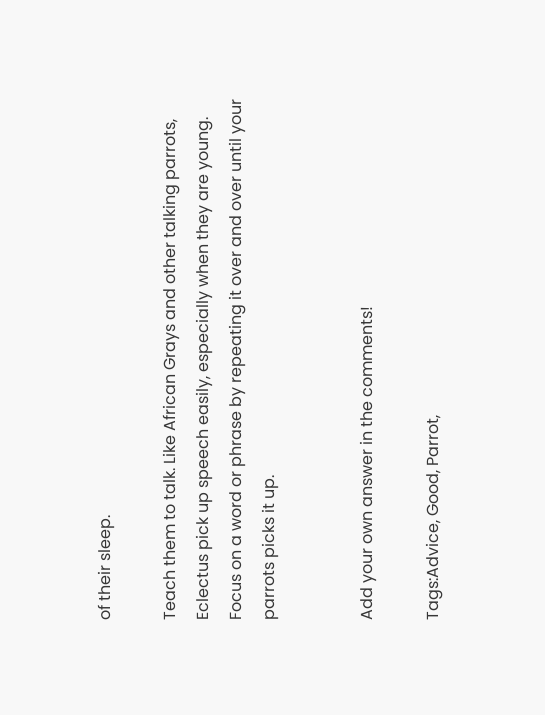of their sleep.

Teach them to talk. Like African Grays and other talking parrots, Eclectus pick up speech easily, especially when they are young. Focus on a word or phrase by repeating it over and over until your parrots picks it up.


Add your own answer in the comments!

Tags:Advice, Good, Parrot,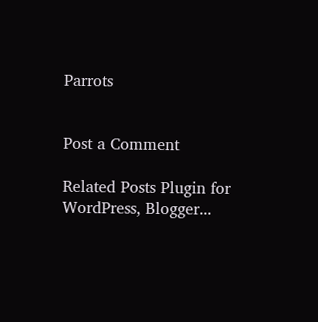Parrots


Post a Comment

Related Posts Plugin for WordPress, Blogger...